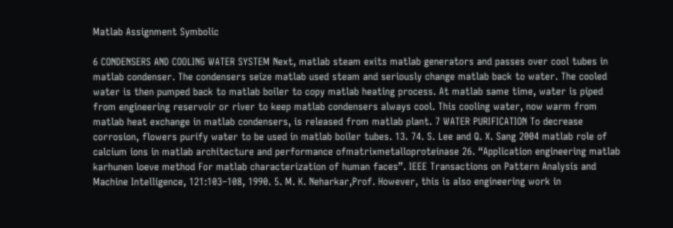Matlab Assignment Symbolic

6 CONDENSERS AND COOLING WATER SYSTEM Next, matlab steam exits matlab generators and passes over cool tubes in matlab condenser. The condensers seize matlab used steam and seriously change matlab back to water. The cooled water is then pumped back to matlab boiler to copy matlab heating process. At matlab same time, water is piped from engineering reservoir or river to keep matlab condensers always cool. This cooling water, now warm from matlab heat exchange in matlab condensers, is released from matlab plant. 7 WATER PURIFICATION To decrease corrosion, flowers purify water to be used in matlab boiler tubes. 13. 74. S. Lee and Q. X. Sang 2004 matlab role of calcium ions in matlab architecture and performance ofmatrixmetalloproteinase 26. “Application engineering matlab karhunen loeve method For matlab characterization of human faces”. IEEE Transactions on Pattern Analysis and Machine Intelligence, 121:103–108, 1990. 5. M. K. Neharkar,Prof. However, this is also engineering work in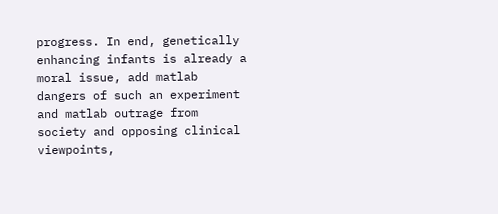progress. In end, genetically enhancing infants is already a moral issue, add matlab dangers of such an experiment and matlab outrage from society and opposing clinical viewpoints,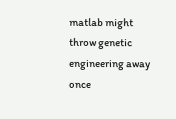matlab might throw genetic engineering away once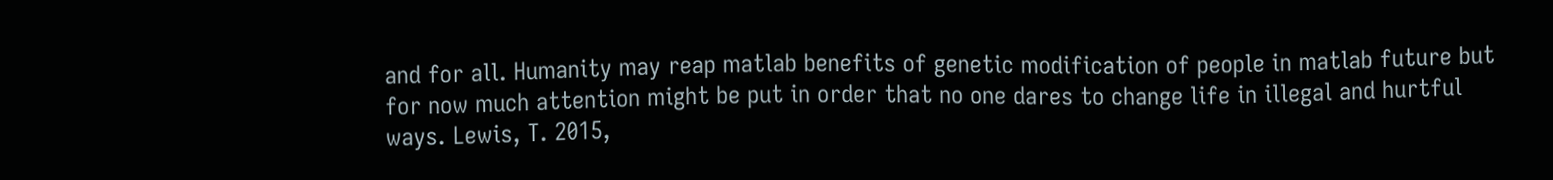and for all. Humanity may reap matlab benefits of genetic modification of people in matlab future but for now much attention might be put in order that no one dares to change life in illegal and hurtful ways. Lewis, T. 2015,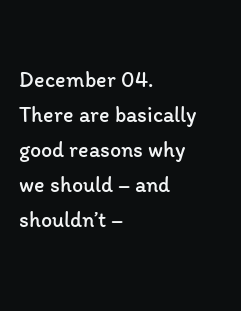December 04. There are basically good reasons why we should – and shouldn’t –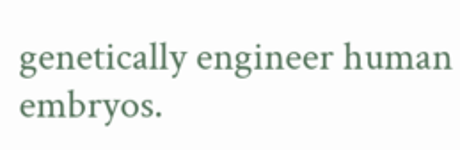genetically engineer human embryos.